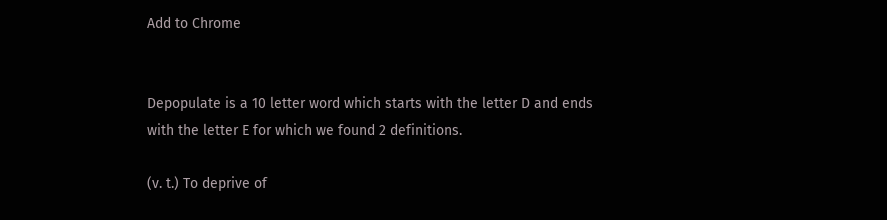Add to Chrome


Depopulate is a 10 letter word which starts with the letter D and ends with the letter E for which we found 2 definitions.

(v. t.) To deprive of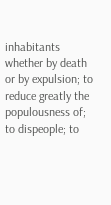inhabitants whether by death or by expulsion; to reduce greatly the populousness of; to dispeople; to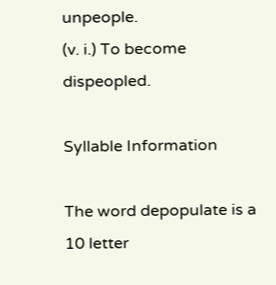unpeople.
(v. i.) To become dispeopled.

Syllable Information

The word depopulate is a 10 letter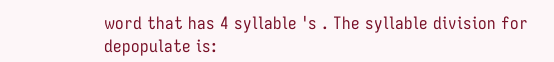word that has 4 syllable 's . The syllable division for depopulate is: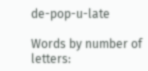de-pop-u-late

Words by number of letters: